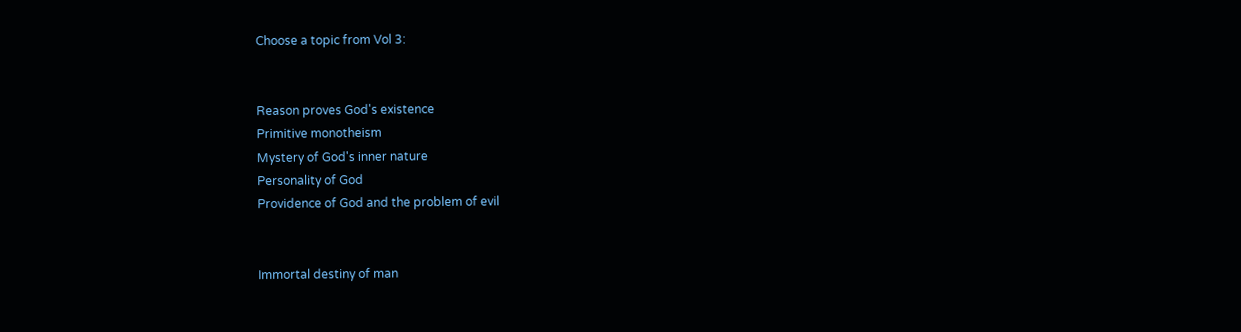Choose a topic from Vol 3:


Reason proves God's existence
Primitive monotheism
Mystery of God's inner nature
Personality of God
Providence of God and the problem of evil


Immortal destiny of man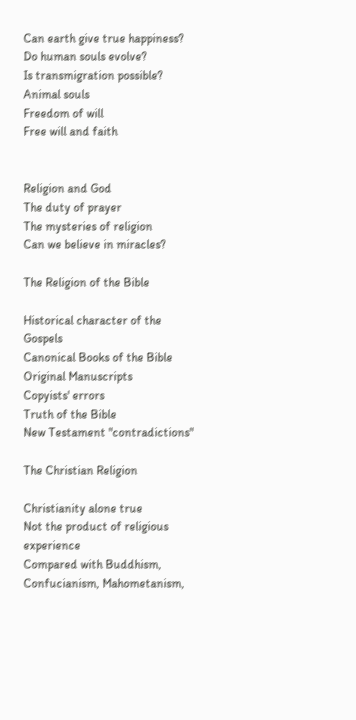Can earth give true happiness?
Do human souls evolve?
Is transmigration possible?
Animal souls
Freedom of will
Free will and faith


Religion and God
The duty of prayer
The mysteries of religion
Can we believe in miracles?

The Religion of the Bible

Historical character of the Gospels
Canonical Books of the Bible
Original Manuscripts
Copyists' errors
Truth of the Bible
New Testament "contradictions"

The Christian Religion

Christianity alone true
Not the product of religious experience
Compared with Buddhism, Confucianism, Mahometanism,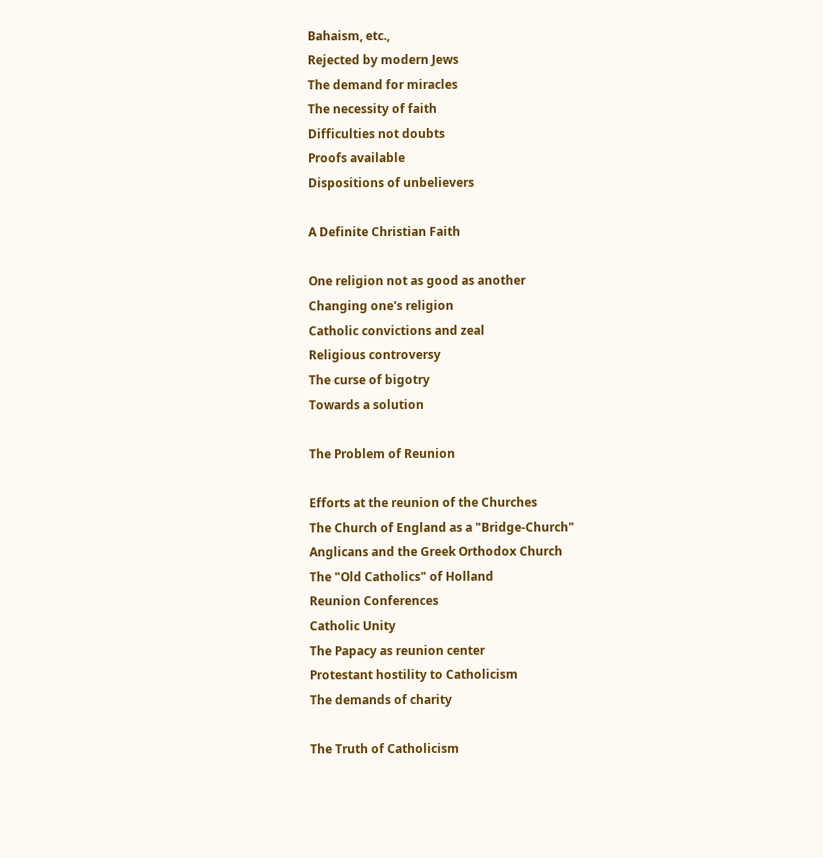Bahaism, etc.,
Rejected by modern Jews
The demand for miracles
The necessity of faith
Difficulties not doubts
Proofs available
Dispositions of unbelievers

A Definite Christian Faith

One religion not as good as another
Changing one's religion
Catholic convictions and zeal
Religious controversy
The curse of bigotry
Towards a solution

The Problem of Reunion

Efforts at the reunion of the Churches
The Church of England as a "Bridge-Church"
Anglicans and the Greek Orthodox Church
The "Old Catholics" of Holland
Reunion Conferences
Catholic Unity
The Papacy as reunion center
Protestant hostility to Catholicism
The demands of charity

The Truth of Catholicism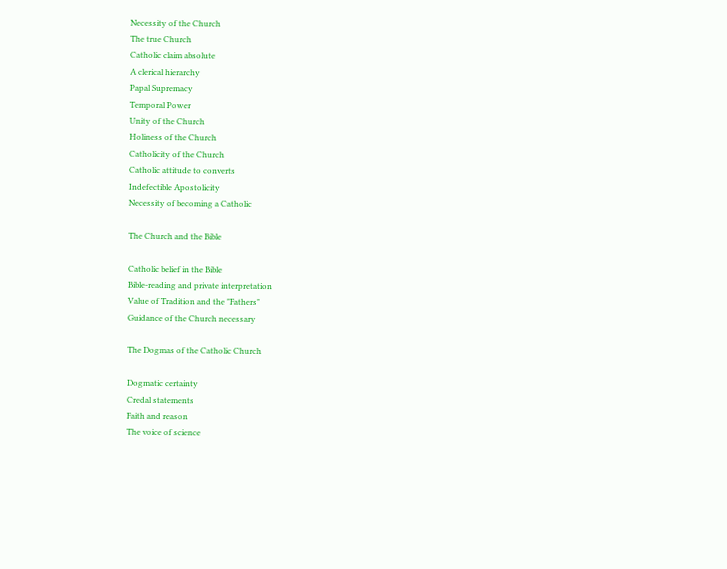Necessity of the Church
The true Church
Catholic claim absolute
A clerical hierarchy
Papal Supremacy
Temporal Power
Unity of the Church
Holiness of the Church
Catholicity of the Church
Catholic attitude to converts
Indefectible Apostolicity
Necessity of becoming a Catholic

The Church and the Bible

Catholic belief in the Bible
Bible-reading and private interpretation
Value of Tradition and the "Fathers"
Guidance of the Church necessary

The Dogmas of the Catholic Church

Dogmatic certainty
Credal statements
Faith and reason
The voice of science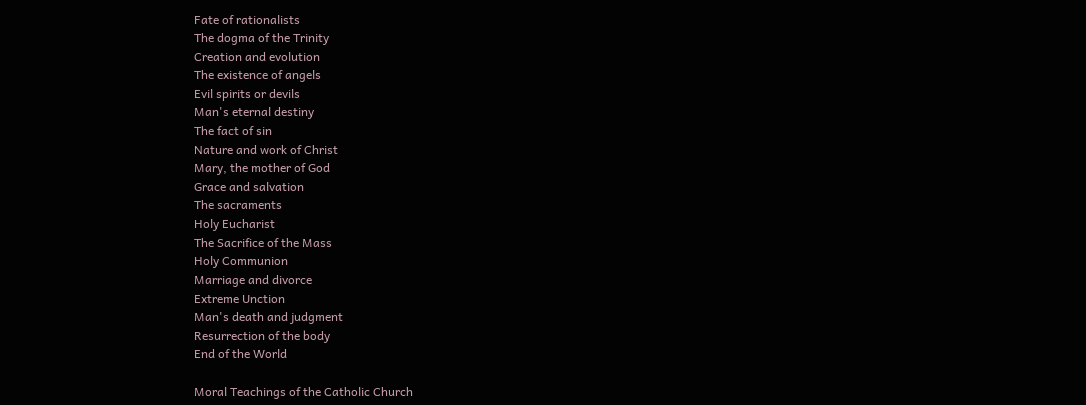Fate of rationalists
The dogma of the Trinity
Creation and evolution
The existence of angels
Evil spirits or devils
Man's eternal destiny
The fact of sin
Nature and work of Christ
Mary, the mother of God
Grace and salvation
The sacraments
Holy Eucharist
The Sacrifice of the Mass
Holy Communion
Marriage and divorce
Extreme Unction
Man's death and judgment
Resurrection of the body
End of the World

Moral Teachings of the Catholic Church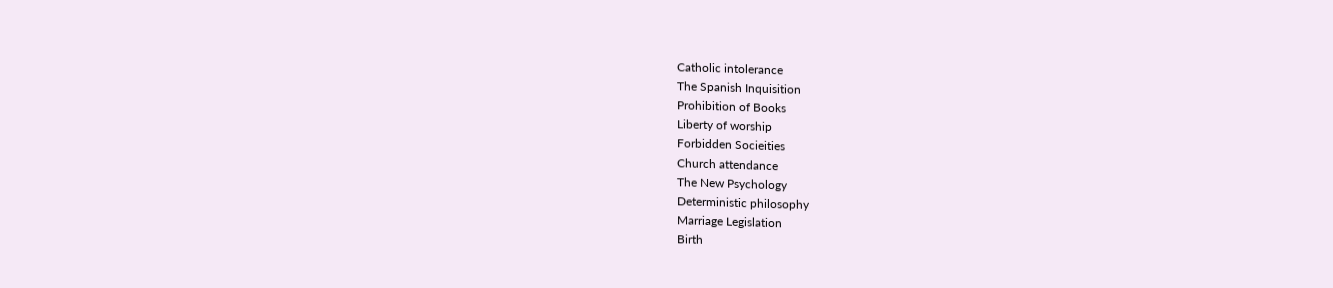Catholic intolerance
The Spanish Inquisition
Prohibition of Books
Liberty of worship
Forbidden Socieities
Church attendance
The New Psychology
Deterministic philosophy
Marriage Legislation
Birth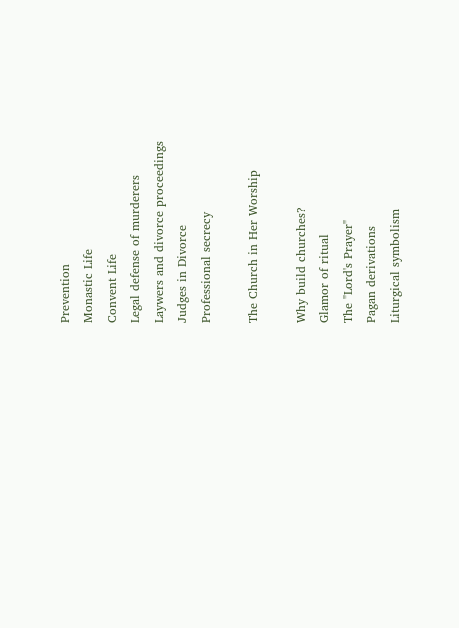Prevention
Monastic Life
Convent Life
Legal defense of murderers
Laywers and divorce proceedings
Judges in Divorce
Professional secrecy

The Church in Her Worship

Why build churches?
Glamor of ritual
The "Lord's Prayer"
Pagan derivations
Liturgical symbolism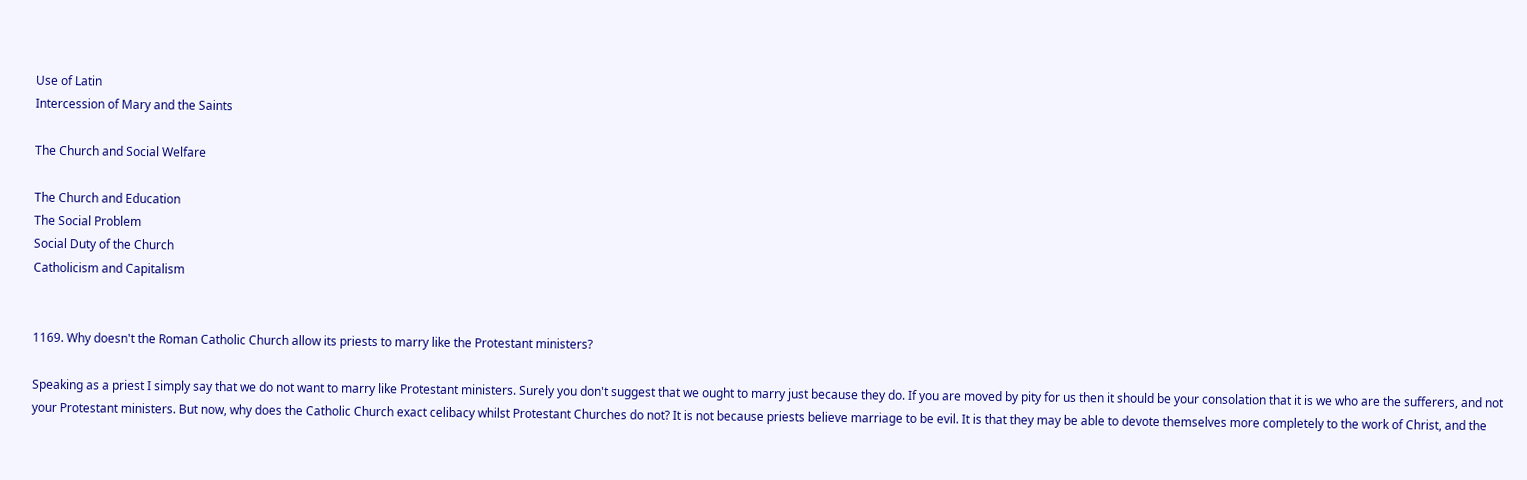Use of Latin
Intercession of Mary and the Saints

The Church and Social Welfare

The Church and Education
The Social Problem
Social Duty of the Church
Catholicism and Capitalism


1169. Why doesn't the Roman Catholic Church allow its priests to marry like the Protestant ministers?

Speaking as a priest I simply say that we do not want to marry like Protestant ministers. Surely you don't suggest that we ought to marry just because they do. If you are moved by pity for us then it should be your consolation that it is we who are the sufferers, and not your Protestant ministers. But now, why does the Catholic Church exact celibacy whilst Protestant Churches do not? It is not because priests believe marriage to be evil. It is that they may be able to devote themselves more completely to the work of Christ, and the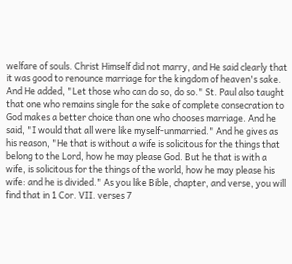welfare of souls. Christ Himself did not marry, and He said clearly that it was good to renounce marriage for the kingdom of heaven's sake. And He added, "Let those who can do so, do so." St. Paul also taught that one who remains single for the sake of complete consecration to God makes a better choice than one who chooses marriage. And he said, "I would that all were like myself-unmarried." And he gives as his reason, "He that is without a wife is solicitous for the things that belong to the Lord, how he may please God. But he that is with a wife, is solicitous for the things of the world, how he may please his wife: and he is divided." As you like Bible, chapter, and verse, you will find that in 1 Cor. VII. verses 7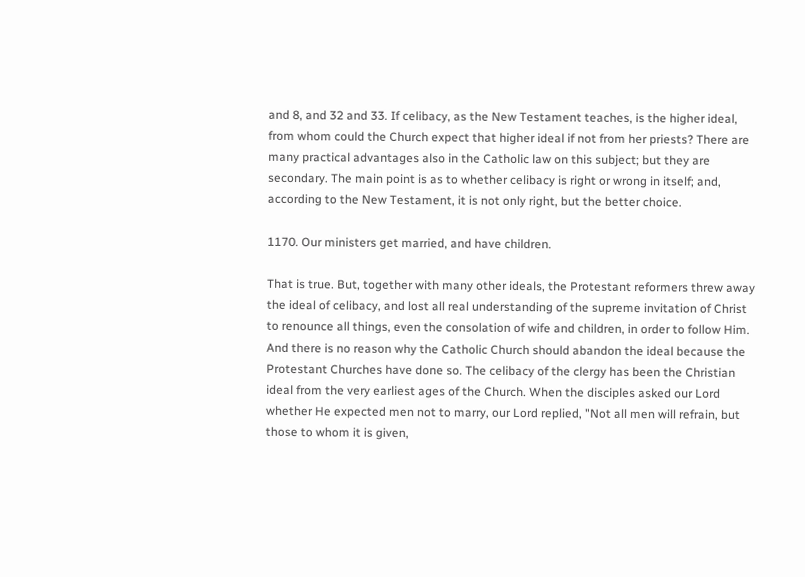and 8, and 32 and 33. If celibacy, as the New Testament teaches, is the higher ideal, from whom could the Church expect that higher ideal if not from her priests? There are many practical advantages also in the Catholic law on this subject; but they are secondary. The main point is as to whether celibacy is right or wrong in itself; and, according to the New Testament, it is not only right, but the better choice.

1170. Our ministers get married, and have children.

That is true. But, together with many other ideals, the Protestant reformers threw away the ideal of celibacy, and lost all real understanding of the supreme invitation of Christ to renounce all things, even the consolation of wife and children, in order to follow Him. And there is no reason why the Catholic Church should abandon the ideal because the Protestant Churches have done so. The celibacy of the clergy has been the Christian ideal from the very earliest ages of the Church. When the disciples asked our Lord whether He expected men not to marry, our Lord replied, "Not all men will refrain, but those to whom it is given,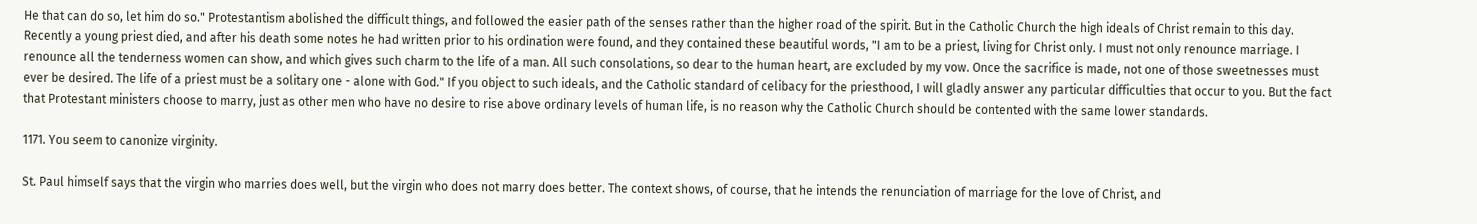He that can do so, let him do so." Protestantism abolished the difficult things, and followed the easier path of the senses rather than the higher road of the spirit. But in the Catholic Church the high ideals of Christ remain to this day. Recently a young priest died, and after his death some notes he had written prior to his ordination were found, and they contained these beautiful words, "I am to be a priest, living for Christ only. I must not only renounce marriage. I renounce all the tenderness women can show, and which gives such charm to the life of a man. All such consolations, so dear to the human heart, are excluded by my vow. Once the sacrifice is made, not one of those sweetnesses must ever be desired. The life of a priest must be a solitary one - alone with God." If you object to such ideals, and the Catholic standard of celibacy for the priesthood, I will gladly answer any particular difficulties that occur to you. But the fact that Protestant ministers choose to marry, just as other men who have no desire to rise above ordinary levels of human life, is no reason why the Catholic Church should be contented with the same lower standards.

1171. You seem to canonize virginity.

St. Paul himself says that the virgin who marries does well, but the virgin who does not marry does better. The context shows, of course, that he intends the renunciation of marriage for the love of Christ, and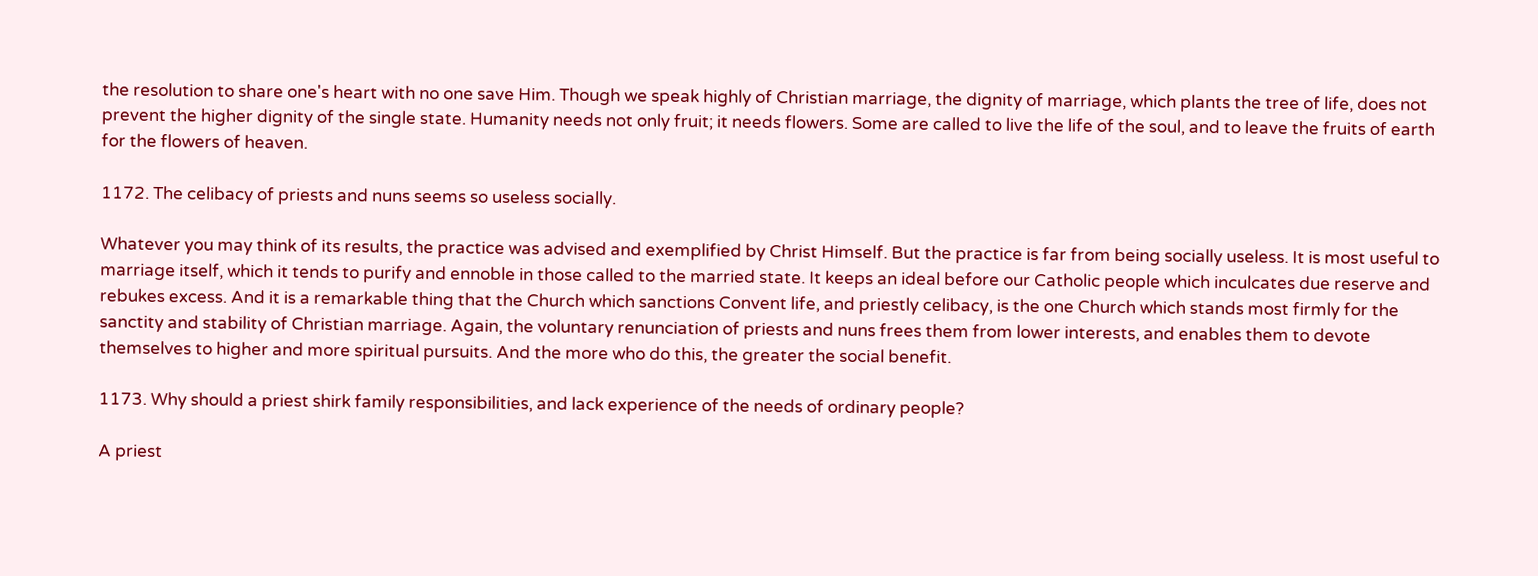the resolution to share one's heart with no one save Him. Though we speak highly of Christian marriage, the dignity of marriage, which plants the tree of life, does not prevent the higher dignity of the single state. Humanity needs not only fruit; it needs flowers. Some are called to live the life of the soul, and to leave the fruits of earth for the flowers of heaven.

1172. The celibacy of priests and nuns seems so useless socially.

Whatever you may think of its results, the practice was advised and exemplified by Christ Himself. But the practice is far from being socially useless. It is most useful to marriage itself, which it tends to purify and ennoble in those called to the married state. It keeps an ideal before our Catholic people which inculcates due reserve and rebukes excess. And it is a remarkable thing that the Church which sanctions Convent life, and priestly celibacy, is the one Church which stands most firmly for the sanctity and stability of Christian marriage. Again, the voluntary renunciation of priests and nuns frees them from lower interests, and enables them to devote themselves to higher and more spiritual pursuits. And the more who do this, the greater the social benefit.

1173. Why should a priest shirk family responsibilities, and lack experience of the needs of ordinary people?

A priest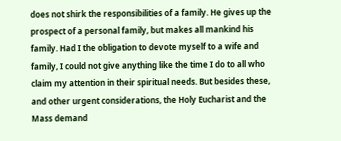does not shirk the responsibilities of a family. He gives up the prospect of a personal family, but makes all mankind his family. Had I the obligation to devote myself to a wife and family, I could not give anything like the time I do to all who claim my attention in their spiritual needs. But besides these, and other urgent considerations, the Holy Eucharist and the Mass demand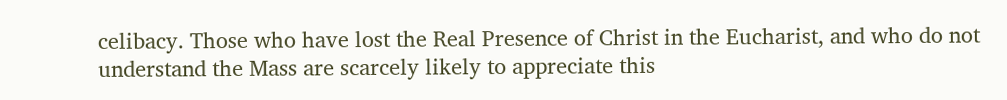celibacy. Those who have lost the Real Presence of Christ in the Eucharist, and who do not understand the Mass are scarcely likely to appreciate this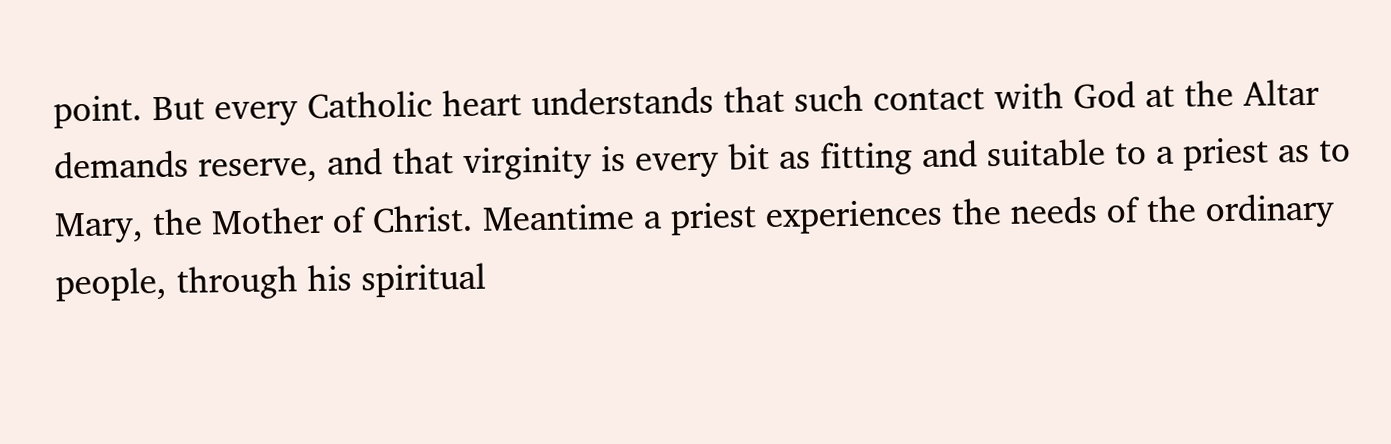point. But every Catholic heart understands that such contact with God at the Altar demands reserve, and that virginity is every bit as fitting and suitable to a priest as to Mary, the Mother of Christ. Meantime a priest experiences the needs of the ordinary people, through his spiritual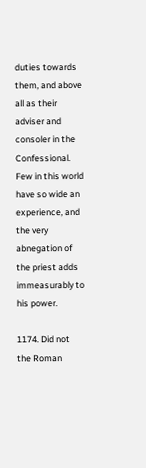duties towards them, and above all as their adviser and consoler in the Confessional. Few in this world have so wide an experience, and the very abnegation of the priest adds immeasurably to his power.

1174. Did not the Roman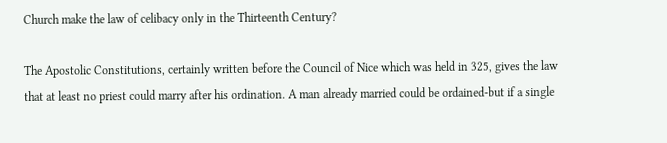Church make the law of celibacy only in the Thirteenth Century?

The Apostolic Constitutions, certainly written before the Council of Nice which was held in 325, gives the law that at least no priest could marry after his ordination. A man already married could be ordained-but if a single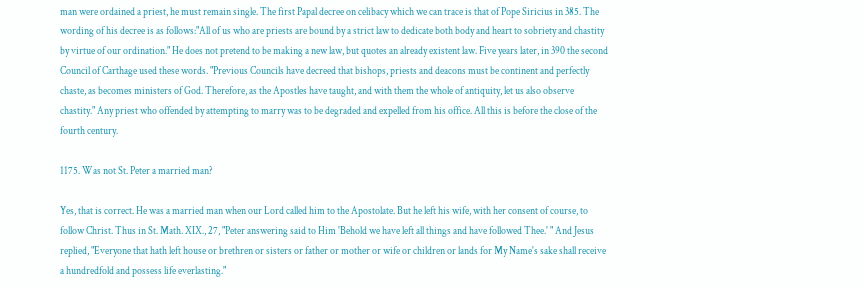man were ordained a priest, he must remain single. The first Papal decree on celibacy which we can trace is that of Pope Siricius in 385. The wording of his decree is as follows:"All of us who are priests are bound by a strict law to dedicate both body and heart to sobriety and chastity by virtue of our ordination." He does not pretend to be making a new law, but quotes an already existent law. Five years later, in 390 the second Council of Carthage used these words. "Previous Councils have decreed that bishops, priests and deacons must be continent and perfectly chaste, as becomes ministers of God. Therefore, as the Apostles have taught, and with them the whole of antiquity, let us also observe chastity." Any priest who offended by attempting to marry was to be degraded and expelled from his office. All this is before the close of the fourth century.

1175. Was not St. Peter a married man?

Yes, that is correct. He was a married man when our Lord called him to the Apostolate. But he left his wife, with her consent of course, to follow Christ. Thus in St. Math. XIX., 27, "Peter answering said to Him 'Behold we have left all things and have followed Thee.' " And Jesus replied, "Everyone that hath left house or brethren or sisters or father or mother or wife or children or lands for My Name's sake shall receive a hundredfold and possess life everlasting."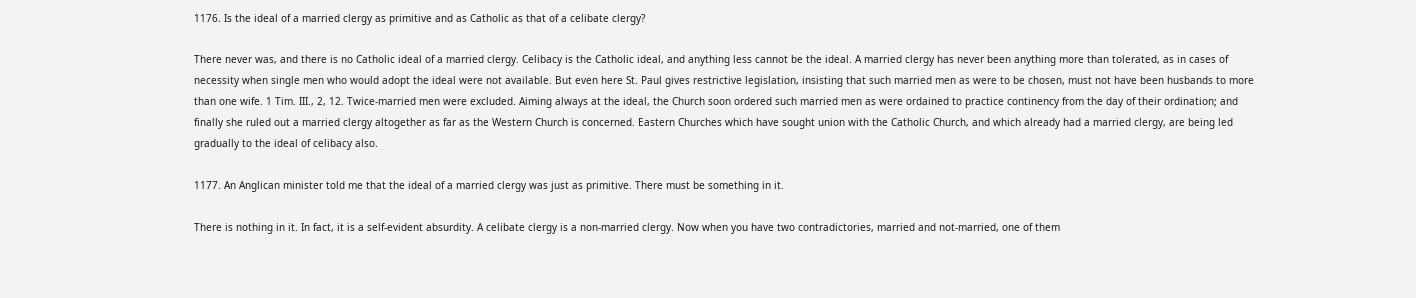1176. Is the ideal of a married clergy as primitive and as Catholic as that of a celibate clergy?

There never was, and there is no Catholic ideal of a married clergy. Celibacy is the Catholic ideal, and anything less cannot be the ideal. A married clergy has never been anything more than tolerated, as in cases of necessity when single men who would adopt the ideal were not available. But even here St. Paul gives restrictive legislation, insisting that such married men as were to be chosen, must not have been husbands to more than one wife. 1 Tim. III., 2, 12. Twice-married men were excluded. Aiming always at the ideal, the Church soon ordered such married men as were ordained to practice continency from the day of their ordination; and finally she ruled out a married clergy altogether as far as the Western Church is concerned. Eastern Churches which have sought union with the Catholic Church, and which already had a married clergy, are being led gradually to the ideal of celibacy also.

1177. An Anglican minister told me that the ideal of a married clergy was just as primitive. There must be something in it.

There is nothing in it. In fact, it is a self-evident absurdity. A celibate clergy is a non-married clergy. Now when you have two contradictories, married and not-married, one of them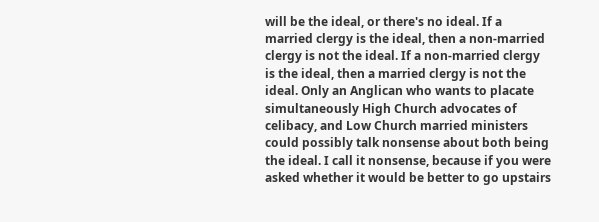will be the ideal, or there's no ideal. If a married clergy is the ideal, then a non-married clergy is not the ideal. If a non-married clergy is the ideal, then a married clergy is not the ideal. Only an Anglican who wants to placate simultaneously High Church advocates of celibacy, and Low Church married ministers could possibly talk nonsense about both being the ideal. I call it nonsense, because if you were asked whether it would be better to go upstairs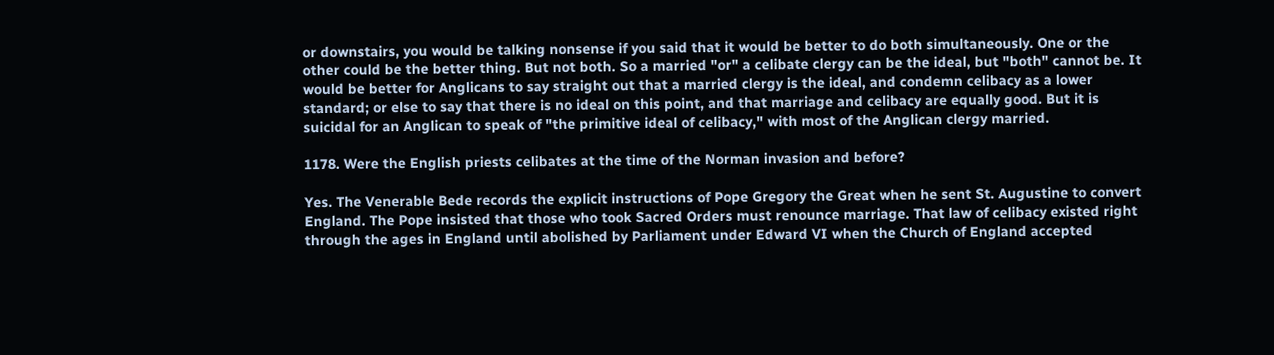or downstairs, you would be talking nonsense if you said that it would be better to do both simultaneously. One or the other could be the better thing. But not both. So a married "or" a celibate clergy can be the ideal, but "both" cannot be. It would be better for Anglicans to say straight out that a married clergy is the ideal, and condemn celibacy as a lower standard; or else to say that there is no ideal on this point, and that marriage and celibacy are equally good. But it is suicidal for an Anglican to speak of "the primitive ideal of celibacy," with most of the Anglican clergy married.

1178. Were the English priests celibates at the time of the Norman invasion and before?

Yes. The Venerable Bede records the explicit instructions of Pope Gregory the Great when he sent St. Augustine to convert England. The Pope insisted that those who took Sacred Orders must renounce marriage. That law of celibacy existed right through the ages in England until abolished by Parliament under Edward VI when the Church of England accepted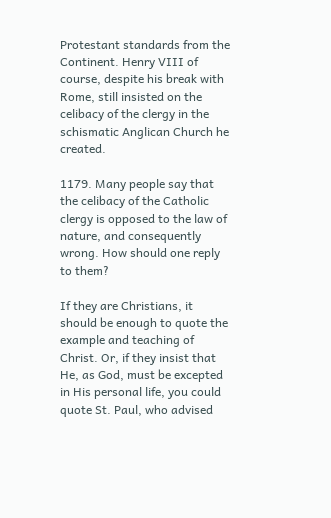Protestant standards from the Continent. Henry VIII of course, despite his break with Rome, still insisted on the celibacy of the clergy in the schismatic Anglican Church he created.

1179. Many people say that the celibacy of the Catholic clergy is opposed to the law of nature, and consequently wrong. How should one reply to them?

If they are Christians, it should be enough to quote the example and teaching of Christ. Or, if they insist that He, as God, must be excepted in His personal life, you could quote St. Paul, who advised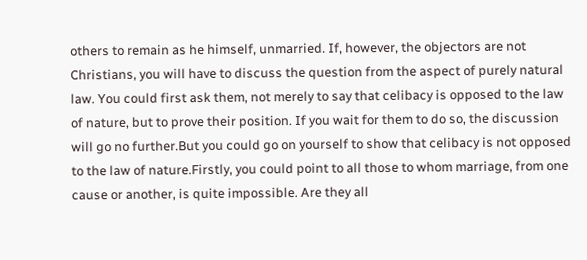others to remain as he himself, unmarried. If, however, the objectors are not Christians, you will have to discuss the question from the aspect of purely natural law. You could first ask them, not merely to say that celibacy is opposed to the law of nature, but to prove their position. If you wait for them to do so, the discussion will go no further.But you could go on yourself to show that celibacy is not opposed to the law of nature.Firstly, you could point to all those to whom marriage, from one cause or another, is quite impossible. Are they all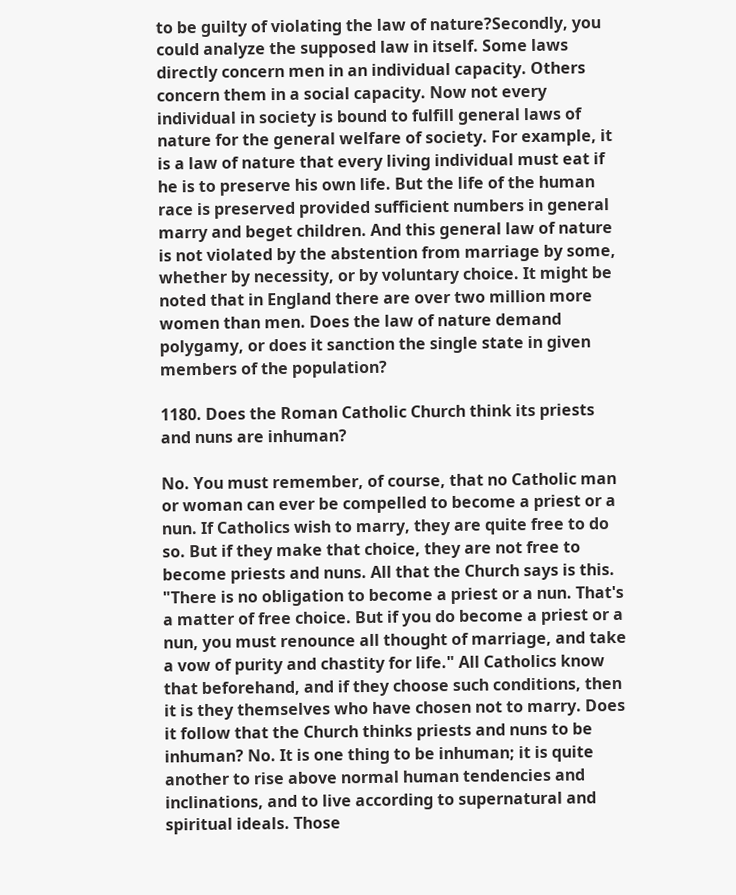to be guilty of violating the law of nature?Secondly, you could analyze the supposed law in itself. Some laws directly concern men in an individual capacity. Others concern them in a social capacity. Now not every individual in society is bound to fulfill general laws of nature for the general welfare of society. For example, it is a law of nature that every living individual must eat if he is to preserve his own life. But the life of the human race is preserved provided sufficient numbers in general marry and beget children. And this general law of nature is not violated by the abstention from marriage by some, whether by necessity, or by voluntary choice. It might be noted that in England there are over two million more women than men. Does the law of nature demand polygamy, or does it sanction the single state in given members of the population?

1180. Does the Roman Catholic Church think its priests and nuns are inhuman?

No. You must remember, of course, that no Catholic man or woman can ever be compelled to become a priest or a nun. If Catholics wish to marry, they are quite free to do so. But if they make that choice, they are not free to become priests and nuns. All that the Church says is this. "There is no obligation to become a priest or a nun. That's a matter of free choice. But if you do become a priest or a nun, you must renounce all thought of marriage, and take a vow of purity and chastity for life." All Catholics know that beforehand, and if they choose such conditions, then it is they themselves who have chosen not to marry. Does it follow that the Church thinks priests and nuns to be inhuman? No. It is one thing to be inhuman; it is quite another to rise above normal human tendencies and inclinations, and to live according to supernatural and spiritual ideals. Those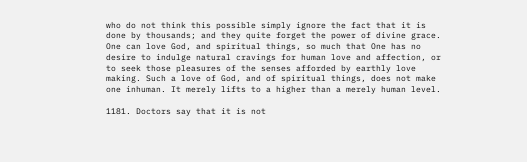who do not think this possible simply ignore the fact that it is done by thousands; and they quite forget the power of divine grace. One can love God, and spiritual things, so much that One has no desire to indulge natural cravings for human love and affection, or to seek those pleasures of the senses afforded by earthly love making. Such a love of God, and of spiritual things, does not make one inhuman. It merely lifts to a higher than a merely human level.

1181. Doctors say that it is not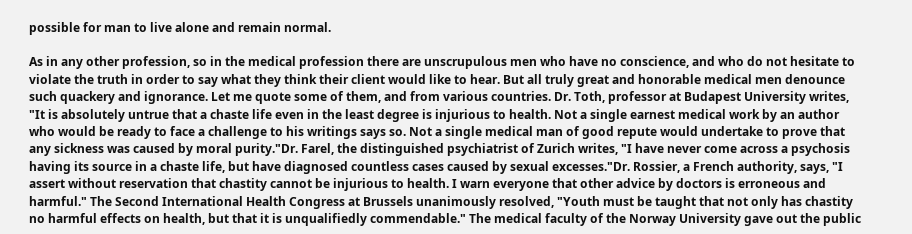possible for man to live alone and remain normal.

As in any other profession, so in the medical profession there are unscrupulous men who have no conscience, and who do not hesitate to violate the truth in order to say what they think their client would like to hear. But all truly great and honorable medical men denounce such quackery and ignorance. Let me quote some of them, and from various countries. Dr. Toth, professor at Budapest University writes, "It is absolutely untrue that a chaste life even in the least degree is injurious to health. Not a single earnest medical work by an author who would be ready to face a challenge to his writings says so. Not a single medical man of good repute would undertake to prove that any sickness was caused by moral purity."Dr. Farel, the distinguished psychiatrist of Zurich writes, "I have never come across a psychosis having its source in a chaste life, but have diagnosed countless cases caused by sexual excesses."Dr. Rossier, a French authority, says, "I assert without reservation that chastity cannot be injurious to health. I warn everyone that other advice by doctors is erroneous and harmful." The Second International Health Congress at Brussels unanimously resolved, "Youth must be taught that not only has chastity no harmful effects on health, but that it is unqualifiedly commendable." The medical faculty of the Norway University gave out the public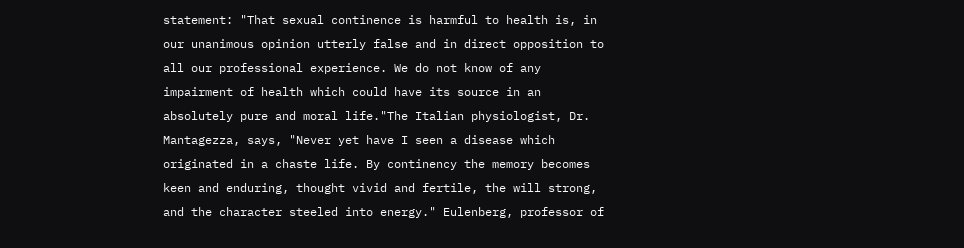statement: "That sexual continence is harmful to health is, in our unanimous opinion utterly false and in direct opposition to all our professional experience. We do not know of any impairment of health which could have its source in an absolutely pure and moral life."The Italian physiologist, Dr. Mantagezza, says, "Never yet have I seen a disease which originated in a chaste life. By continency the memory becomes keen and enduring, thought vivid and fertile, the will strong, and the character steeled into energy." Eulenberg, professor of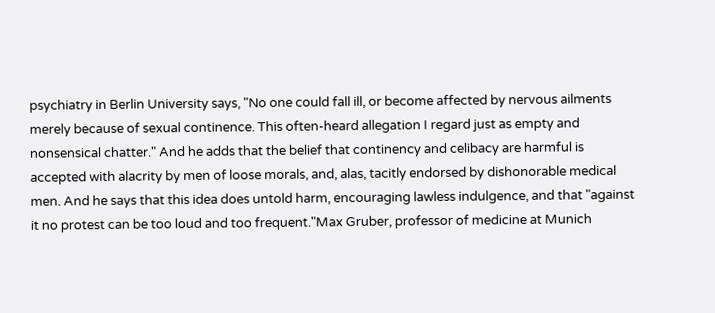psychiatry in Berlin University says, "No one could fall ill, or become affected by nervous ailments merely because of sexual continence. This often-heard allegation I regard just as empty and nonsensical chatter." And he adds that the belief that continency and celibacy are harmful is accepted with alacrity by men of loose morals, and, alas, tacitly endorsed by dishonorable medical men. And he says that this idea does untold harm, encouraging lawless indulgence, and that "against it no protest can be too loud and too frequent."Max Gruber, professor of medicine at Munich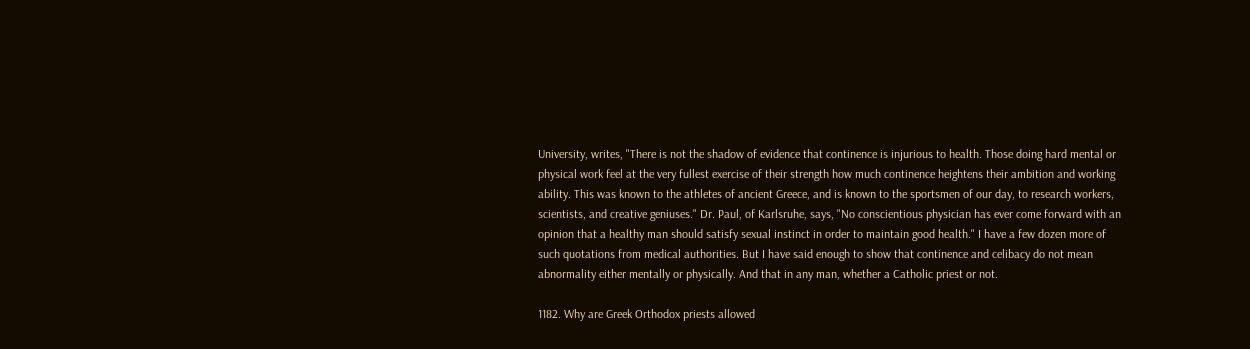University, writes, "There is not the shadow of evidence that continence is injurious to health. Those doing hard mental or physical work feel at the very fullest exercise of their strength how much continence heightens their ambition and working ability. This was known to the athletes of ancient Greece, and is known to the sportsmen of our day, to research workers, scientists, and creative geniuses." Dr. Paul, of Karlsruhe, says, "No conscientious physician has ever come forward with an opinion that a healthy man should satisfy sexual instinct in order to maintain good health." I have a few dozen more of such quotations from medical authorities. But I have said enough to show that continence and celibacy do not mean abnormality either mentally or physically. And that in any man, whether a Catholic priest or not.

1182. Why are Greek Orthodox priests allowed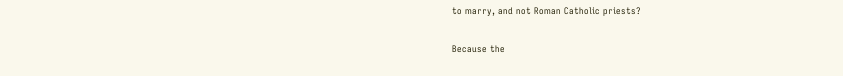to marry, and not Roman Catholic priests?

Because the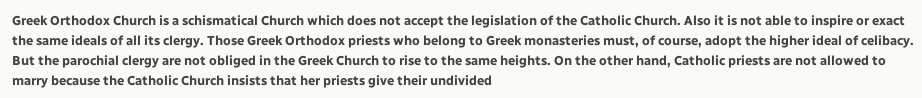Greek Orthodox Church is a schismatical Church which does not accept the legislation of the Catholic Church. Also it is not able to inspire or exact the same ideals of all its clergy. Those Greek Orthodox priests who belong to Greek monasteries must, of course, adopt the higher ideal of celibacy. But the parochial clergy are not obliged in the Greek Church to rise to the same heights. On the other hand, Catholic priests are not allowed to marry because the Catholic Church insists that her priests give their undivided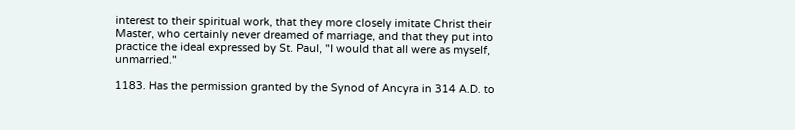interest to their spiritual work, that they more closely imitate Christ their Master, who certainly never dreamed of marriage, and that they put into practice the ideal expressed by St. Paul, "I would that all were as myself, unmarried."

1183. Has the permission granted by the Synod of Ancyra in 314 A.D. to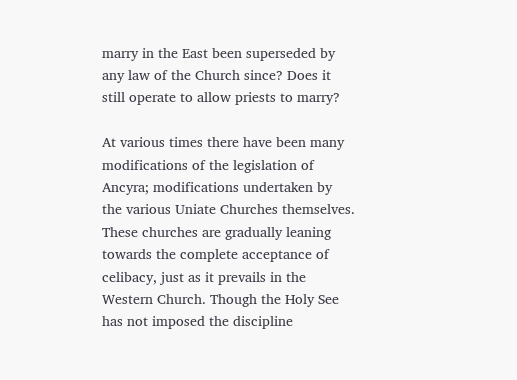marry in the East been superseded by any law of the Church since? Does it still operate to allow priests to marry?

At various times there have been many modifications of the legislation of Ancyra; modifications undertaken by the various Uniate Churches themselves. These churches are gradually leaning towards the complete acceptance of celibacy, just as it prevails in the Western Church. Though the Holy See has not imposed the discipline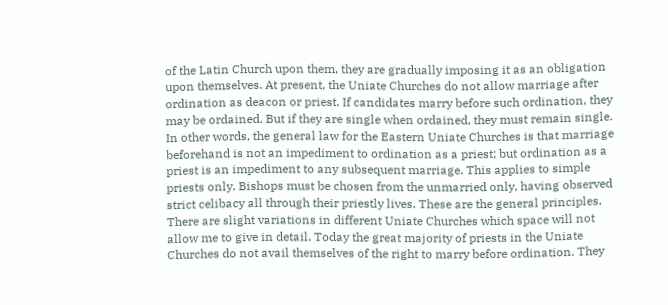of the Latin Church upon them, they are gradually imposing it as an obligation upon themselves. At present, the Uniate Churches do not allow marriage after ordination as deacon or priest. If candidates marry before such ordination, they may be ordained. But if they are single when ordained, they must remain single. In other words, the general law for the Eastern Uniate Churches is that marriage beforehand is not an impediment to ordination as a priest; but ordination as a priest is an impediment to any subsequent marriage. This applies to simple priests only. Bishops must be chosen from the unmarried only, having observed strict celibacy all through their priestly lives. These are the general principles. There are slight variations in different Uniate Churches which space will not allow me to give in detail. Today the great majority of priests in the Uniate Churches do not avail themselves of the right to marry before ordination. They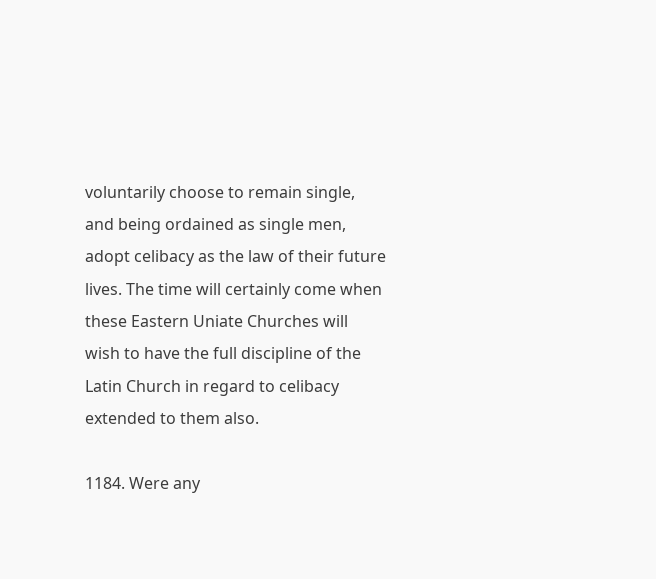voluntarily choose to remain single, and being ordained as single men, adopt celibacy as the law of their future lives. The time will certainly come when these Eastern Uniate Churches will wish to have the full discipline of the Latin Church in regard to celibacy extended to them also.

1184. Were any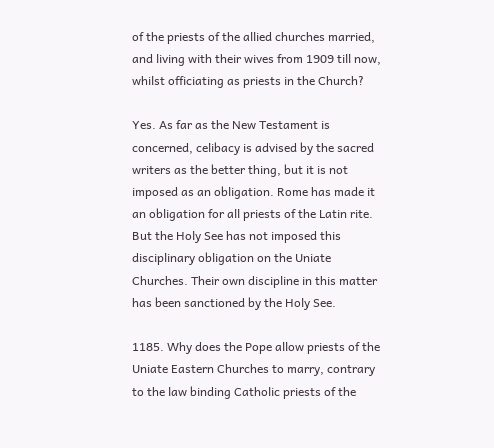of the priests of the allied churches married, and living with their wives from 1909 till now, whilst officiating as priests in the Church?

Yes. As far as the New Testament is concerned, celibacy is advised by the sacred writers as the better thing, but it is not imposed as an obligation. Rome has made it an obligation for all priests of the Latin rite. But the Holy See has not imposed this disciplinary obligation on the Uniate Churches. Their own discipline in this matter has been sanctioned by the Holy See.

1185. Why does the Pope allow priests of the Uniate Eastern Churches to marry, contrary to the law binding Catholic priests of the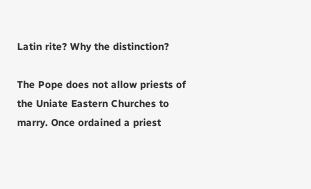Latin rite? Why the distinction?

The Pope does not allow priests of the Uniate Eastern Churches to marry. Once ordained a priest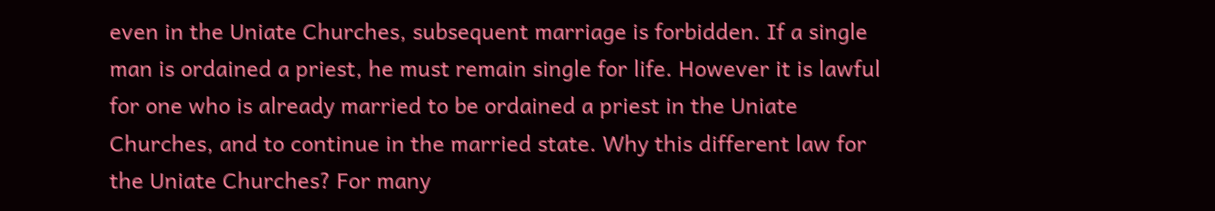even in the Uniate Churches, subsequent marriage is forbidden. If a single man is ordained a priest, he must remain single for life. However it is lawful for one who is already married to be ordained a priest in the Uniate Churches, and to continue in the married state. Why this different law for the Uniate Churches? For many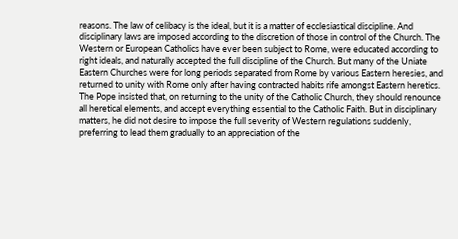reasons. The law of celibacy is the ideal, but it is a matter of ecclesiastical discipline. And disciplinary laws are imposed according to the discretion of those in control of the Church. The Western or European Catholics have ever been subject to Rome, were educated according to right ideals, and naturally accepted the full discipline of the Church. But many of the Uniate Eastern Churches were for long periods separated from Rome by various Eastern heresies, and returned to unity with Rome only after having contracted habits rife amongst Eastern heretics. The Pope insisted that, on returning to the unity of the Catholic Church, they should renounce all heretical elements, and accept everything essential to the Catholic Faith. But in disciplinary matters, he did not desire to impose the full severity of Western regulations suddenly, preferring to lead them gradually to an appreciation of the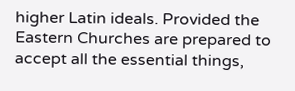higher Latin ideals. Provided the Eastern Churches are prepared to accept all the essential things,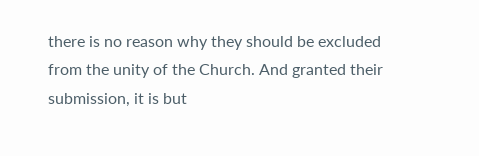there is no reason why they should be excluded from the unity of the Church. And granted their submission, it is but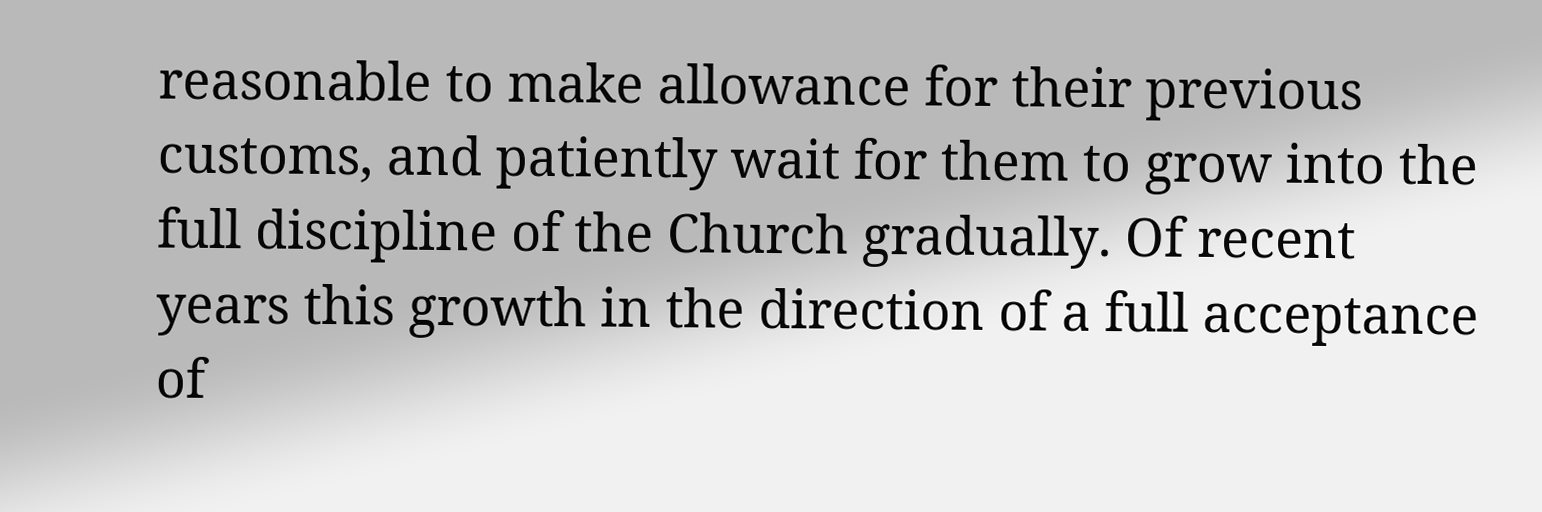reasonable to make allowance for their previous customs, and patiently wait for them to grow into the full discipline of the Church gradually. Of recent years this growth in the direction of a full acceptance of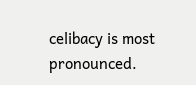celibacy is most pronounced.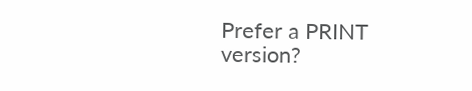Prefer a PRINT version?